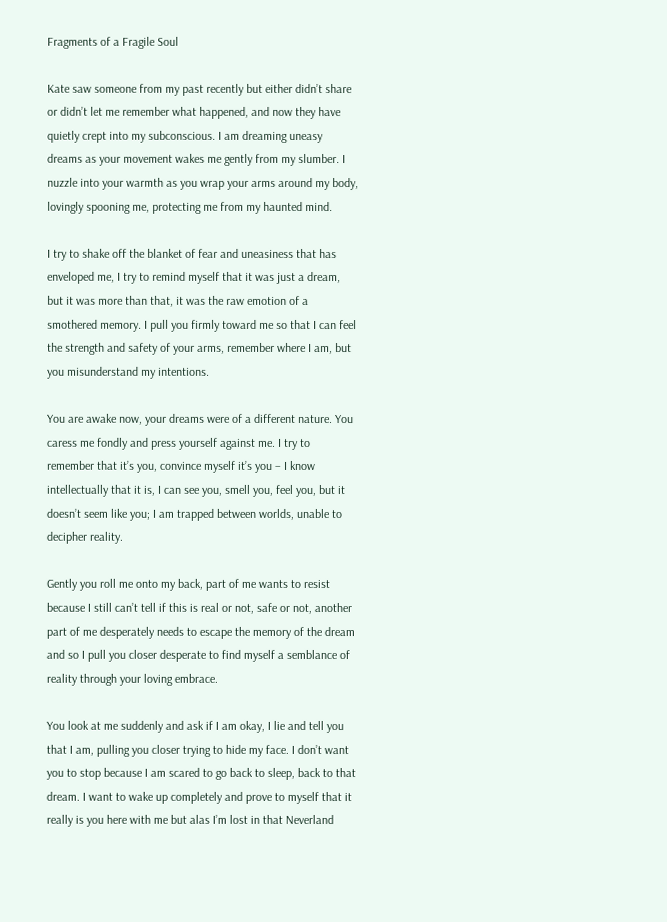Fragments of a Fragile Soul

Kate saw someone from my past recently but either didn’t share or didn’t let me remember what happened, and now they have quietly crept into my subconscious. I am dreaming uneasy dreams as your movement wakes me gently from my slumber. I nuzzle into your warmth as you wrap your arms around my body, lovingly spooning me, protecting me from my haunted mind.

I try to shake off the blanket of fear and uneasiness that has enveloped me, I try to remind myself that it was just a dream, but it was more than that, it was the raw emotion of a smothered memory. I pull you firmly toward me so that I can feel the strength and safety of your arms, remember where I am, but you misunderstand my intentions.

You are awake now, your dreams were of a different nature. You caress me fondly and press yourself against me. I try to remember that it’s you, convince myself it’s you – I know intellectually that it is, I can see you, smell you, feel you, but it doesn’t seem like you; I am trapped between worlds, unable to decipher reality.

Gently you roll me onto my back, part of me wants to resist because I still can’t tell if this is real or not, safe or not, another part of me desperately needs to escape the memory of the dream and so I pull you closer desperate to find myself a semblance of reality through your loving embrace.

You look at me suddenly and ask if I am okay, I lie and tell you that I am, pulling you closer trying to hide my face. I don’t want you to stop because I am scared to go back to sleep, back to that dream. I want to wake up completely and prove to myself that it really is you here with me but alas I’m lost in that Neverland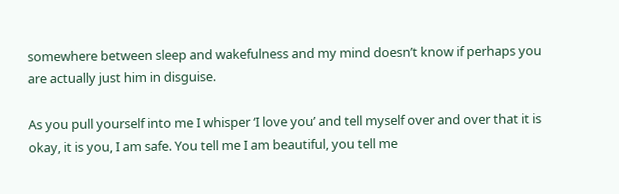somewhere between sleep and wakefulness and my mind doesn’t know if perhaps you are actually just him in disguise.

As you pull yourself into me I whisper ‘I love you’ and tell myself over and over that it is okay, it is you, I am safe. You tell me I am beautiful, you tell me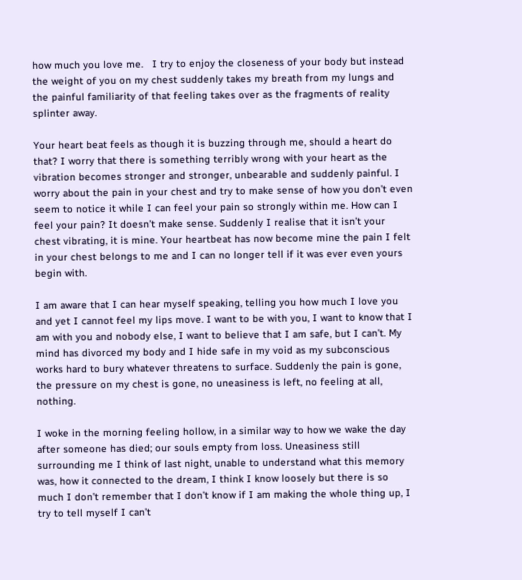how much you love me.   I try to enjoy the closeness of your body but instead the weight of you on my chest suddenly takes my breath from my lungs and the painful familiarity of that feeling takes over as the fragments of reality splinter away.

Your heart beat feels as though it is buzzing through me, should a heart do that? I worry that there is something terribly wrong with your heart as the vibration becomes stronger and stronger, unbearable and suddenly painful. I worry about the pain in your chest and try to make sense of how you don’t even seem to notice it while I can feel your pain so strongly within me. How can I feel your pain? It doesn’t make sense. Suddenly I realise that it isn’t your chest vibrating, it is mine. Your heartbeat has now become mine the pain I felt in your chest belongs to me and I can no longer tell if it was ever even yours begin with.

I am aware that I can hear myself speaking, telling you how much I love you and yet I cannot feel my lips move. I want to be with you, I want to know that I am with you and nobody else, I want to believe that I am safe, but I can’t. My mind has divorced my body and I hide safe in my void as my subconscious works hard to bury whatever threatens to surface. Suddenly the pain is gone, the pressure on my chest is gone, no uneasiness is left, no feeling at all, nothing.

I woke in the morning feeling hollow, in a similar way to how we wake the day after someone has died; our souls empty from loss. Uneasiness still surrounding me I think of last night, unable to understand what this memory was, how it connected to the dream, I think I know loosely but there is so much I don’t remember that I don’t know if I am making the whole thing up, I try to tell myself I can’t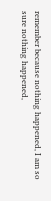remember because nothing happened, I am so sure nothing happened,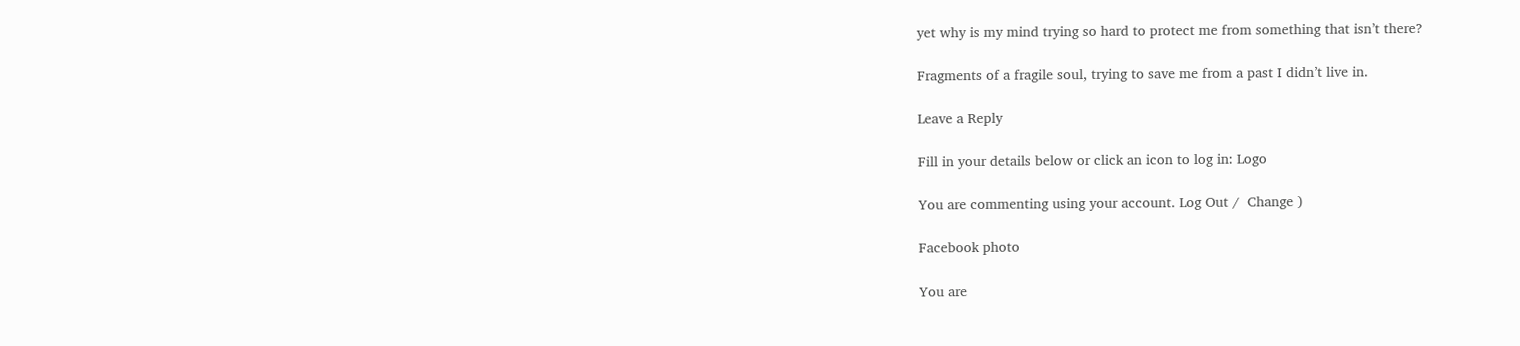yet why is my mind trying so hard to protect me from something that isn’t there?

Fragments of a fragile soul, trying to save me from a past I didn’t live in.

Leave a Reply

Fill in your details below or click an icon to log in: Logo

You are commenting using your account. Log Out /  Change )

Facebook photo

You are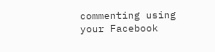commenting using your Facebook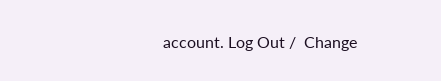account. Log Out /  Change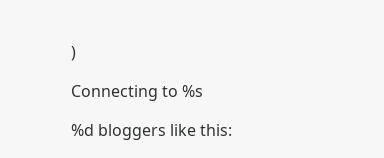)

Connecting to %s

%d bloggers like this: